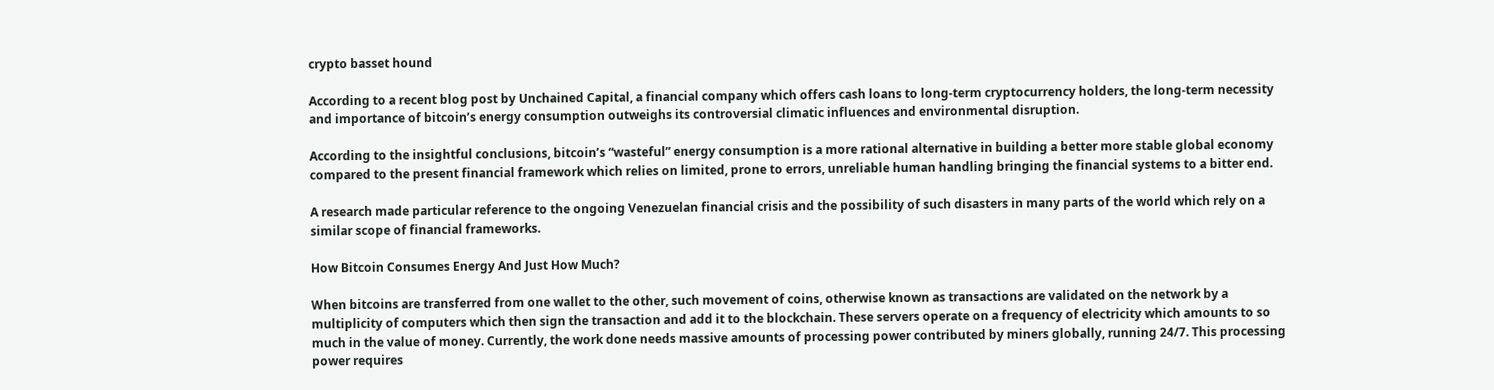crypto basset hound

According to a recent blog post by Unchained Capital, a financial company which offers cash loans to long-term cryptocurrency holders, the long-term necessity and importance of bitcoin’s energy consumption outweighs its controversial climatic influences and environmental disruption.

According to the insightful conclusions, bitcoin’s “wasteful” energy consumption is a more rational alternative in building a better more stable global economy compared to the present financial framework which relies on limited, prone to errors, unreliable human handling bringing the financial systems to a bitter end.

A research made particular reference to the ongoing Venezuelan financial crisis and the possibility of such disasters in many parts of the world which rely on a similar scope of financial frameworks.

How Bitcoin Consumes Energy And Just How Much?

When bitcoins are transferred from one wallet to the other, such movement of coins, otherwise known as transactions are validated on the network by a multiplicity of computers which then sign the transaction and add it to the blockchain. These servers operate on a frequency of electricity which amounts to so much in the value of money. Currently, the work done needs massive amounts of processing power contributed by miners globally, running 24/7. This processing power requires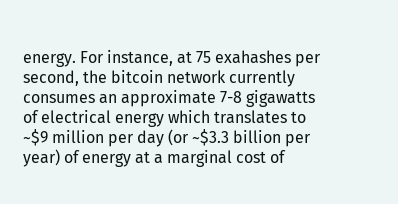energy. For instance, at 75 exahashes per second, the bitcoin network currently consumes an approximate 7-8 gigawatts of electrical energy which translates to ~$9 million per day (or ~$3.3 billion per year) of energy at a marginal cost of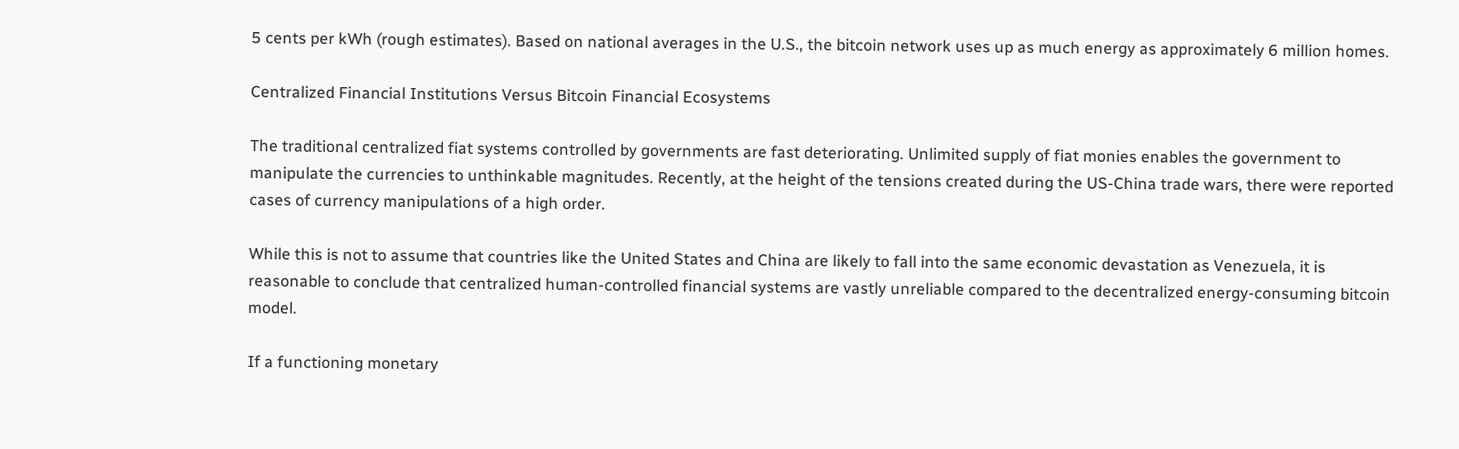5 cents per kWh (rough estimates). Based on national averages in the U.S., the bitcoin network uses up as much energy as approximately 6 million homes.

Centralized Financial Institutions Versus Bitcoin Financial Ecosystems

The traditional centralized fiat systems controlled by governments are fast deteriorating. Unlimited supply of fiat monies enables the government to manipulate the currencies to unthinkable magnitudes. Recently, at the height of the tensions created during the US-China trade wars, there were reported cases of currency manipulations of a high order.

While this is not to assume that countries like the United States and China are likely to fall into the same economic devastation as Venezuela, it is reasonable to conclude that centralized human-controlled financial systems are vastly unreliable compared to the decentralized energy-consuming bitcoin model.

If a functioning monetary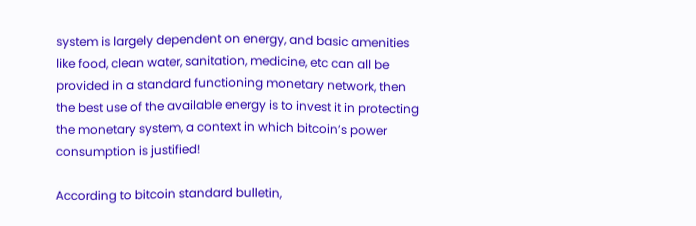system is largely dependent on energy, and basic amenities like food, clean water, sanitation, medicine, etc can all be provided in a standard functioning monetary network, then the best use of the available energy is to invest it in protecting the monetary system, a context in which bitcoin’s power consumption is justified!

According to bitcoin standard bulletin,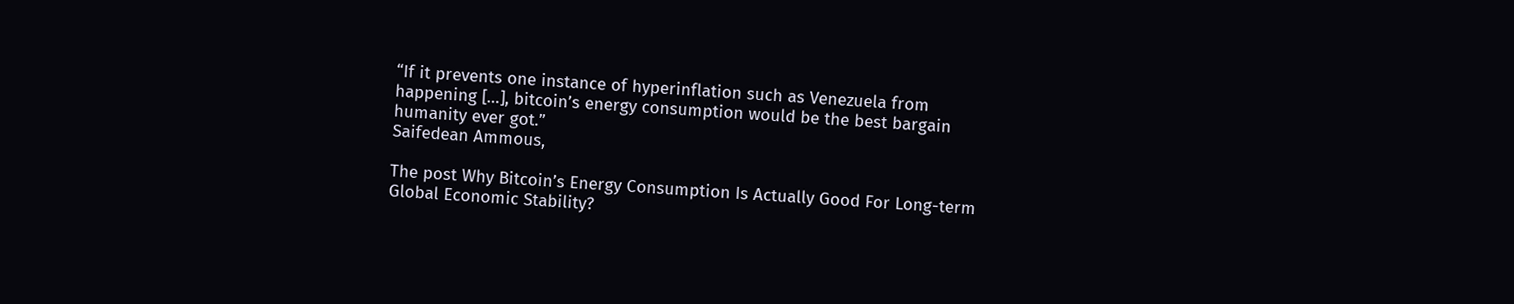“If it prevents one instance of hyperinflation such as Venezuela from
happening […], bitcoin’s energy consumption would be the best bargain humanity ever got.”
Saifedean Ammous,

The post Why Bitcoin’s Energy Consumption Is Actually Good For Long-term Global Economic Stability?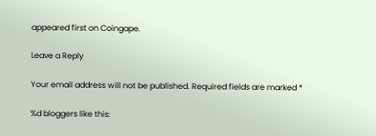appeared first on Coingape.

Leave a Reply

Your email address will not be published. Required fields are marked *

%d bloggers like this: